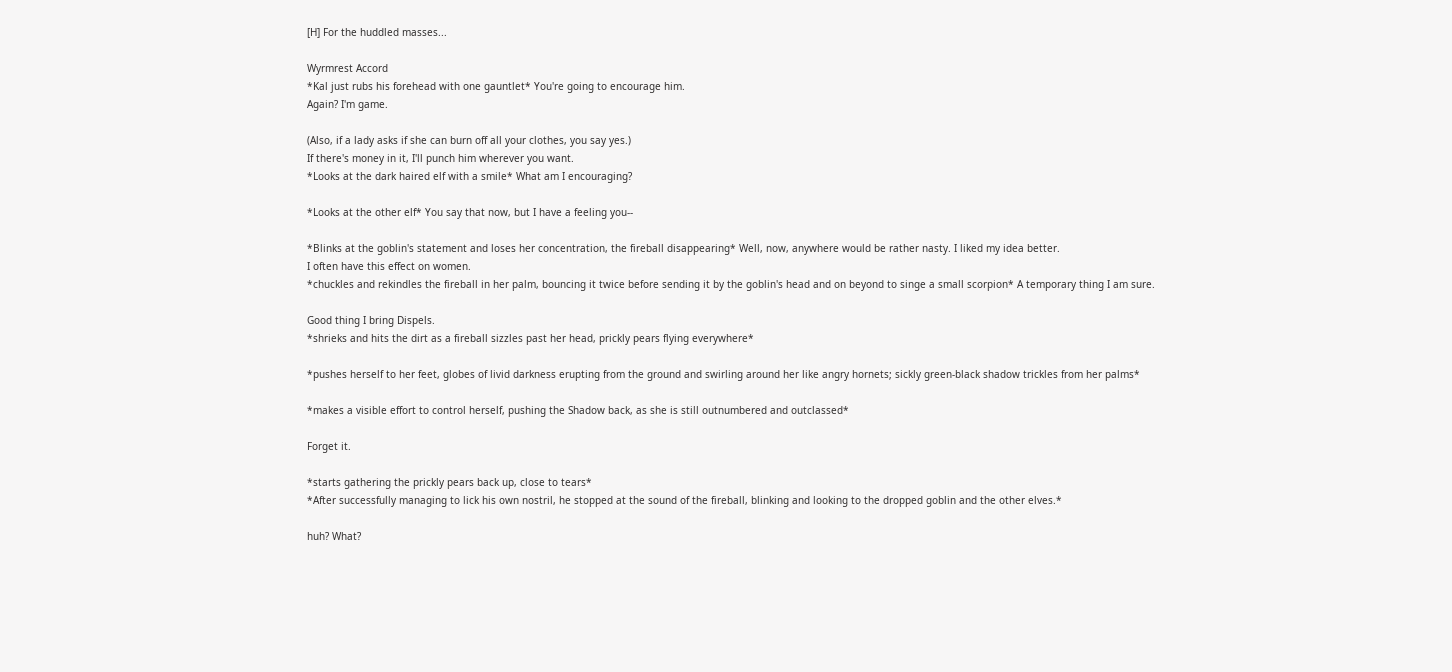[H] For the huddled masses...

Wyrmrest Accord
*Kal just rubs his forehead with one gauntlet* You're going to encourage him.
Again? I'm game.

(Also, if a lady asks if she can burn off all your clothes, you say yes.)
If there's money in it, I'll punch him wherever you want.
*Looks at the dark haired elf with a smile* What am I encouraging?

*Looks at the other elf* You say that now, but I have a feeling you--

*Blinks at the goblin's statement and loses her concentration, the fireball disappearing* Well, now, anywhere would be rather nasty. I liked my idea better.
I often have this effect on women.
*chuckles and rekindles the fireball in her palm, bouncing it twice before sending it by the goblin's head and on beyond to singe a small scorpion* A temporary thing I am sure.

Good thing I bring Dispels.
*shrieks and hits the dirt as a fireball sizzles past her head, prickly pears flying everywhere*

*pushes herself to her feet, globes of livid darkness erupting from the ground and swirling around her like angry hornets; sickly green-black shadow trickles from her palms*

*makes a visible effort to control herself, pushing the Shadow back, as she is still outnumbered and outclassed*

Forget it.

*starts gathering the prickly pears back up, close to tears*
*After successfully managing to lick his own nostril, he stopped at the sound of the fireball, blinking and looking to the dropped goblin and the other elves.*

huh? What?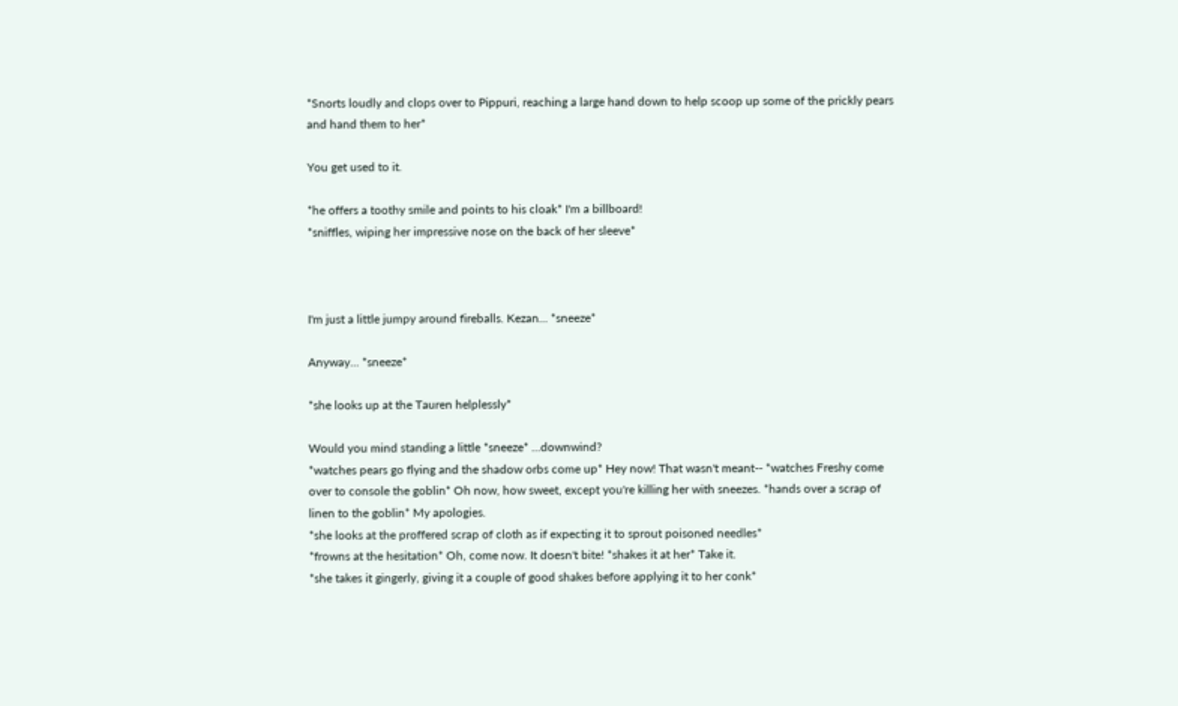*Snorts loudly and clops over to Pippuri, reaching a large hand down to help scoop up some of the prickly pears and hand them to her*

You get used to it.

*he offers a toothy smile and points to his cloak* I'm a billboard!
*sniffles, wiping her impressive nose on the back of her sleeve*



I'm just a little jumpy around fireballs. Kezan... *sneeze*

Anyway... *sneeze*

*she looks up at the Tauren helplessly*

Would you mind standing a little *sneeze* ...downwind?
*watches pears go flying and the shadow orbs come up* Hey now! That wasn't meant-- *watches Freshy come over to console the goblin* Oh now, how sweet, except you're killing her with sneezes. *hands over a scrap of linen to the goblin* My apologies.
*she looks at the proffered scrap of cloth as if expecting it to sprout poisoned needles*
*frowns at the hesitation* Oh, come now. It doesn't bite! *shakes it at her* Take it.
*she takes it gingerly, giving it a couple of good shakes before applying it to her conk*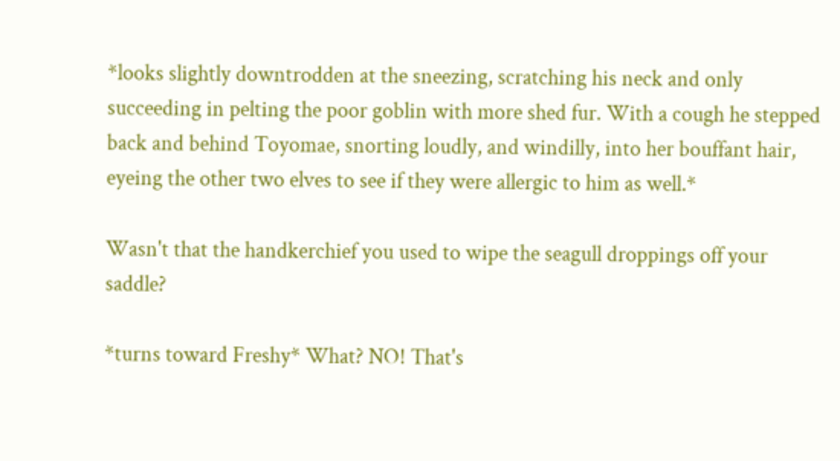*looks slightly downtrodden at the sneezing, scratching his neck and only succeeding in pelting the poor goblin with more shed fur. With a cough he stepped back and behind Toyomae, snorting loudly, and windilly, into her bouffant hair, eyeing the other two elves to see if they were allergic to him as well.*

Wasn't that the handkerchief you used to wipe the seagull droppings off your saddle?

*turns toward Freshy* What? NO! That's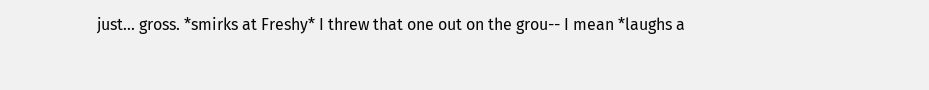just... gross. *smirks at Freshy* I threw that one out on the grou-- I mean *laughs a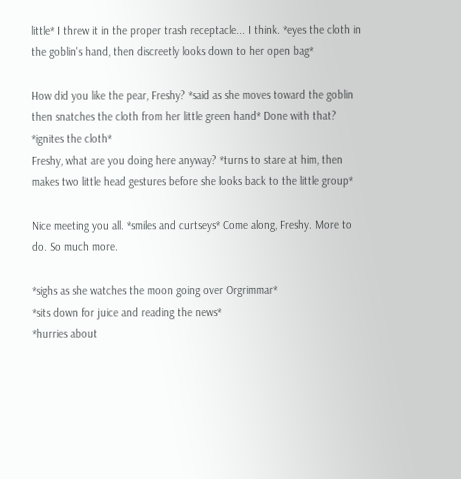little* I threw it in the proper trash receptacle... I think. *eyes the cloth in the goblin's hand, then discreetly looks down to her open bag*

How did you like the pear, Freshy? *said as she moves toward the goblin then snatches the cloth from her little green hand* Done with that? *ignites the cloth*
Freshy, what are you doing here anyway? *turns to stare at him, then makes two little head gestures before she looks back to the little group*

Nice meeting you all. *smiles and curtseys* Come along, Freshy. More to do. So much more.

*sighs as she watches the moon going over Orgrimmar*
*sits down for juice and reading the news*
*hurries about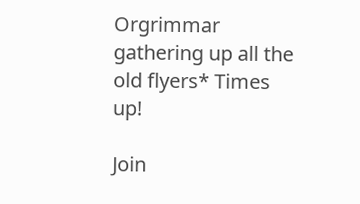Orgrimmar gathering up all the old flyers* Times up!

Join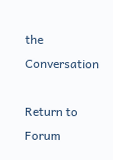the Conversation

Return to Forum